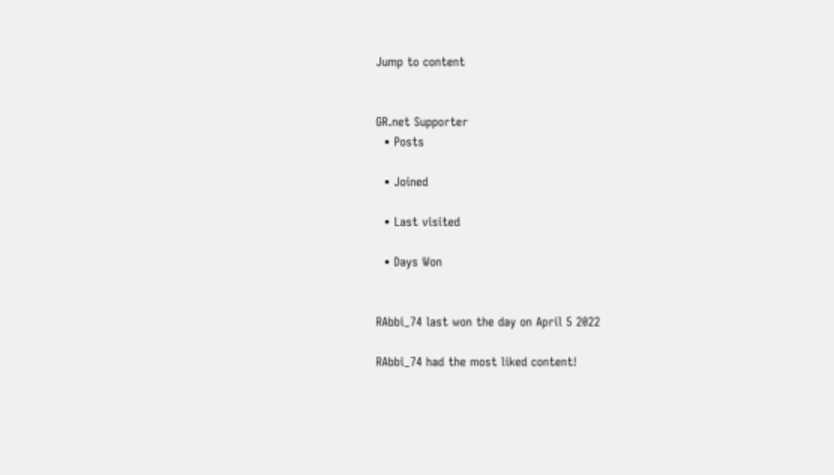Jump to content


GR.net Supporter
  • Posts

  • Joined

  • Last visited

  • Days Won


RAbbi_74 last won the day on April 5 2022

RAbbi_74 had the most liked content!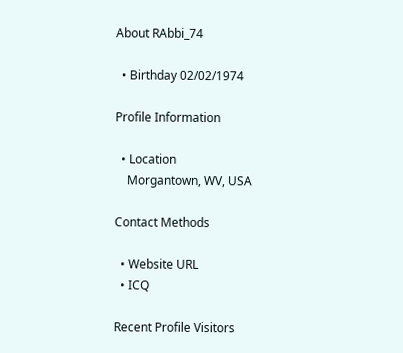About RAbbi_74

  • Birthday 02/02/1974

Profile Information

  • Location
    Morgantown, WV, USA

Contact Methods

  • Website URL
  • ICQ

Recent Profile Visitors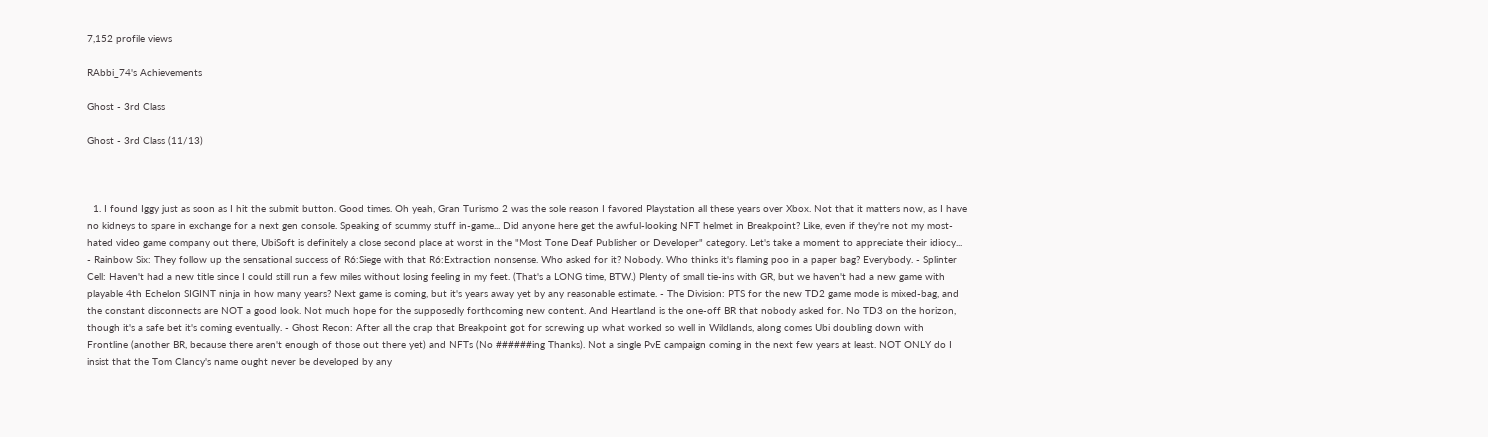7,152 profile views

RAbbi_74's Achievements

Ghost - 3rd Class

Ghost - 3rd Class (11/13)



  1. I found Iggy just as soon as I hit the submit button. Good times. Oh yeah, Gran Turismo 2 was the sole reason I favored Playstation all these years over Xbox. Not that it matters now, as I have no kidneys to spare in exchange for a next gen console. Speaking of scummy stuff in-game... Did anyone here get the awful-looking NFT helmet in Breakpoint? Like, even if they're not my most-hated video game company out there, UbiSoft is definitely a close second place at worst in the "Most Tone Deaf Publisher or Developer" category. Let's take a moment to appreciate their idiocy... - Rainbow Six: They follow up the sensational success of R6:Siege with that R6:Extraction nonsense. Who asked for it? Nobody. Who thinks it's flaming poo in a paper bag? Everybody. - Splinter Cell: Haven't had a new title since I could still run a few miles without losing feeling in my feet. (That's a LONG time, BTW.) Plenty of small tie-ins with GR, but we haven't had a new game with playable 4th Echelon SIGINT ninja in how many years? Next game is coming, but it's years away yet by any reasonable estimate. - The Division: PTS for the new TD2 game mode is mixed-bag, and the constant disconnects are NOT a good look. Not much hope for the supposedly forthcoming new content. And Heartland is the one-off BR that nobody asked for. No TD3 on the horizon, though it's a safe bet it's coming eventually. - Ghost Recon: After all the crap that Breakpoint got for screwing up what worked so well in Wildlands, along comes Ubi doubling down with Frontline (another BR, because there aren't enough of those out there yet) and NFTs (No ######ing Thanks). Not a single PvE campaign coming in the next few years at least. NOT ONLY do I insist that the Tom Clancy's name ought never be developed by any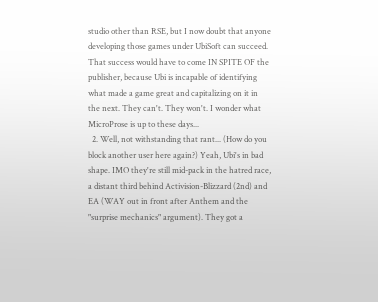studio other than RSE, but I now doubt that anyone developing those games under UbiSoft can succeed. That success would have to come IN SPITE OF the publisher, because Ubi is incapable of identifying what made a game great and capitalizing on it in the next. They can't. They won't. I wonder what MicroProse is up to these days...
  2. Well, not withstanding that rant... (How do you block another user here again?) Yeah, Ubi's in bad shape. IMO they're still mid-pack in the hatred race, a distant third behind Activision-Blizzard (2nd) and EA (WAY out in front after Anthem and the "surprise mechanics" argument). They got a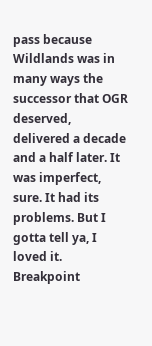pass because Wildlands was in many ways the successor that OGR deserved, delivered a decade and a half later. It was imperfect, sure. It had its problems. But I gotta tell ya, I loved it. Breakpoint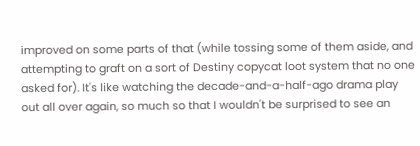improved on some parts of that (while tossing some of them aside, and attempting to graft on a sort of Destiny copycat loot system that no one asked for). It's like watching the decade-and-a-half-ago drama play out all over again, so much so that I wouldn't be surprised to see an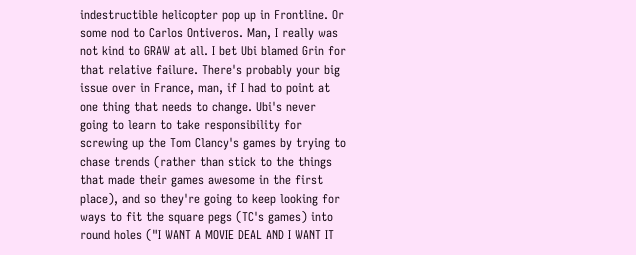indestructible helicopter pop up in Frontline. Or some nod to Carlos Ontiveros. Man, I really was not kind to GRAW at all. I bet Ubi blamed Grin for that relative failure. There's probably your big issue over in France, man, if I had to point at one thing that needs to change. Ubi's never going to learn to take responsibility for screwing up the Tom Clancy's games by trying to chase trends (rather than stick to the things that made their games awesome in the first place), and so they're going to keep looking for ways to fit the square pegs (TC's games) into round holes ("I WANT A MOVIE DEAL AND I WANT IT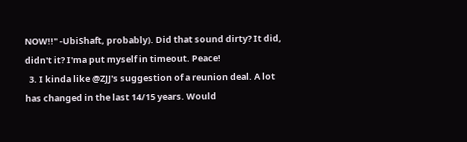NOW!!" -UbiShaft, probably). Did that sound dirty? It did, didn't it? I'ma put myself in timeout. Peace!
  3. I kinda like @ZJJ's suggestion of a reunion deal. A lot has changed in the last 14/15 years. Would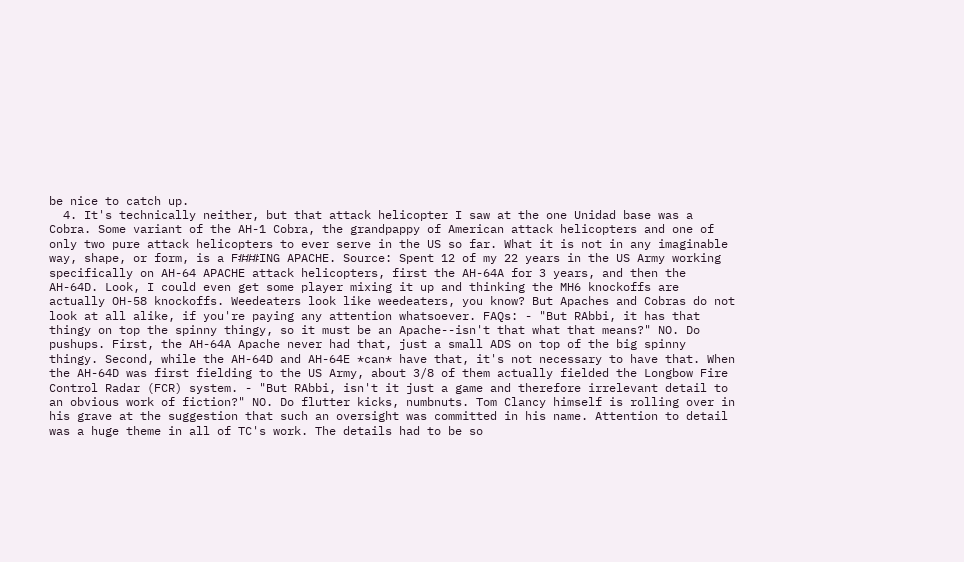be nice to catch up.
  4. It's technically neither, but that attack helicopter I saw at the one Unidad base was a Cobra. Some variant of the AH-1 Cobra, the grandpappy of American attack helicopters and one of only two pure attack helicopters to ever serve in the US so far. What it is not in any imaginable way, shape, or form, is a F###ING APACHE. Source: Spent 12 of my 22 years in the US Army working specifically on AH-64 APACHE attack helicopters, first the AH-64A for 3 years, and then the AH-64D. Look, I could even get some player mixing it up and thinking the MH6 knockoffs are actually OH-58 knockoffs. Weedeaters look like weedeaters, you know? But Apaches and Cobras do not look at all alike, if you're paying any attention whatsoever. FAQs: - "But RAbbi, it has that thingy on top the spinny thingy, so it must be an Apache--isn't that what that means?" NO. Do pushups. First, the AH-64A Apache never had that, just a small ADS on top of the big spinny thingy. Second, while the AH-64D and AH-64E *can* have that, it's not necessary to have that. When the AH-64D was first fielding to the US Army, about 3/8 of them actually fielded the Longbow Fire Control Radar (FCR) system. - "But RAbbi, isn't it just a game and therefore irrelevant detail to an obvious work of fiction?" NO. Do flutter kicks, numbnuts. Tom Clancy himself is rolling over in his grave at the suggestion that such an oversight was committed in his name. Attention to detail was a huge theme in all of TC's work. The details had to be so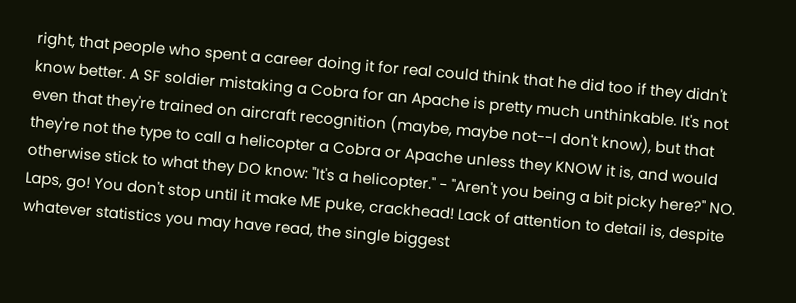right, that people who spent a career doing it for real could think that he did too if they didn't know better. A SF soldier mistaking a Cobra for an Apache is pretty much unthinkable. It's not even that they're trained on aircraft recognition (maybe, maybe not--I don't know), but that they're not the type to call a helicopter a Cobra or Apache unless they KNOW it is, and would otherwise stick to what they DO know: "It's a helicopter." - "Aren't you being a bit picky here?" NO. Laps, go! You don't stop until it make ME puke, crackhead! Lack of attention to detail is, despite whatever statistics you may have read, the single biggest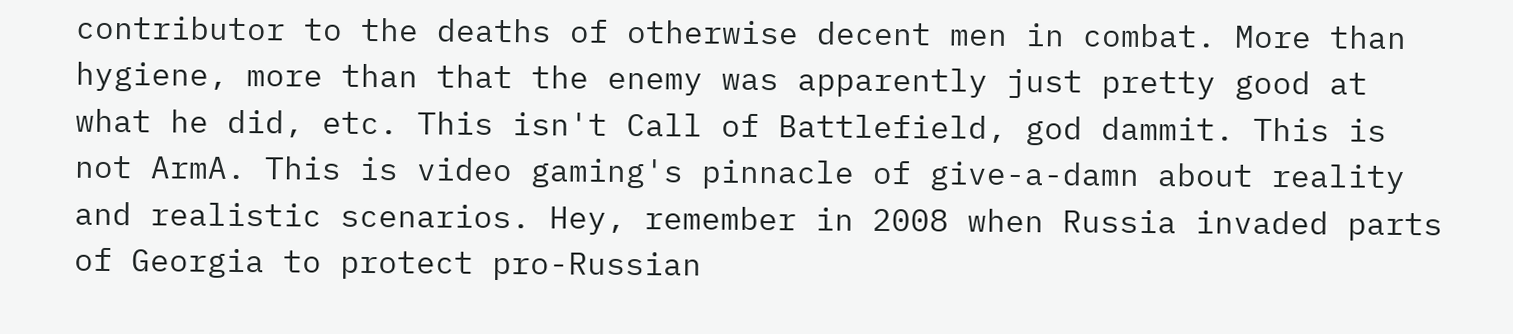contributor to the deaths of otherwise decent men in combat. More than hygiene, more than that the enemy was apparently just pretty good at what he did, etc. This isn't Call of Battlefield, god dammit. This is not ArmA. This is video gaming's pinnacle of give-a-damn about reality and realistic scenarios. Hey, remember in 2008 when Russia invaded parts of Georgia to protect pro-Russian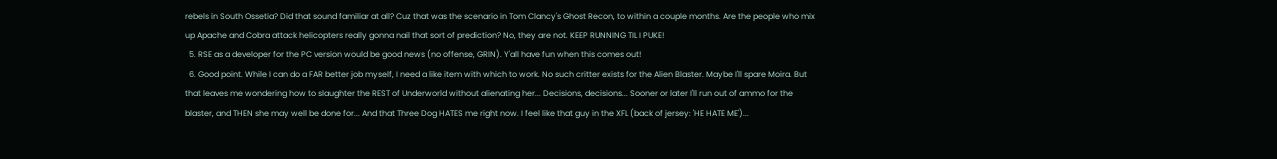rebels in South Ossetia? Did that sound familiar at all? Cuz that was the scenario in Tom Clancy's Ghost Recon, to within a couple months. Are the people who mix up Apache and Cobra attack helicopters really gonna nail that sort of prediction? No, they are not. KEEP RUNNING TIL I PUKE!
  5. RSE as a developer for the PC version would be good news (no offense, GRIN). Y'all have fun when this comes out!
  6. Good point. While I can do a FAR better job myself, I need a like item with which to work. No such critter exists for the Alien Blaster. Maybe I'll spare Moira. But that leaves me wondering how to slaughter the REST of Underworld without alienating her... Decisions, decisions... Sooner or later I'll run out of ammo for the blaster, and THEN she may well be done for... And that Three Dog HATES me right now. I feel like that guy in the XFL (back of jersey: 'HE HATE ME')...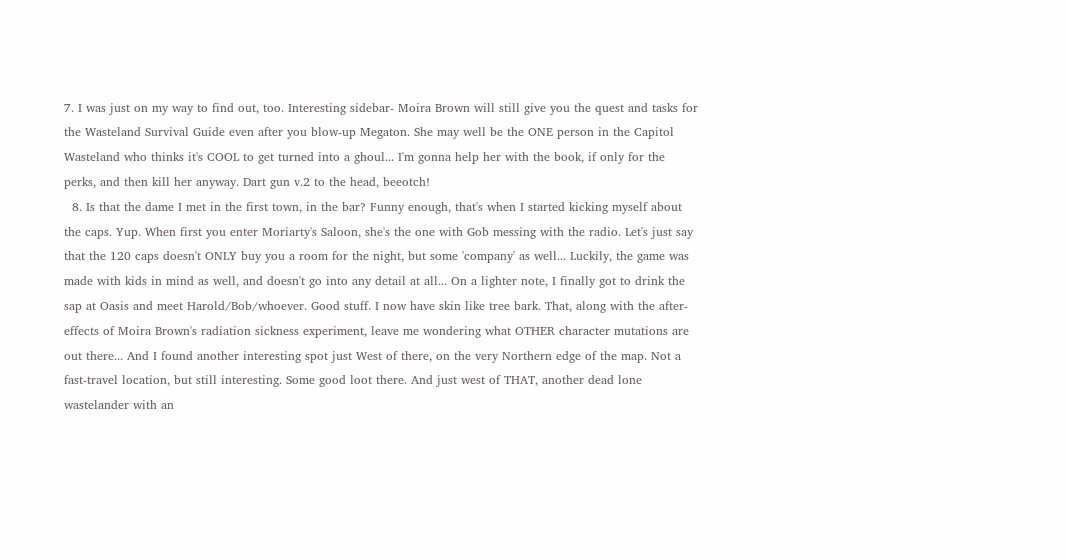7. I was just on my way to find out, too. Interesting sidebar- Moira Brown will still give you the quest and tasks for the Wasteland Survival Guide even after you blow-up Megaton. She may well be the ONE person in the Capitol Wasteland who thinks it's COOL to get turned into a ghoul... I'm gonna help her with the book, if only for the perks, and then kill her anyway. Dart gun v.2 to the head, beeotch!
  8. Is that the dame I met in the first town, in the bar? Funny enough, that's when I started kicking myself about the caps. Yup. When first you enter Moriarty's Saloon, she's the one with Gob messing with the radio. Let's just say that the 120 caps doesn't ONLY buy you a room for the night, but some 'company' as well... Luckily, the game was made with kids in mind as well, and doesn't go into any detail at all... On a lighter note, I finally got to drink the sap at Oasis and meet Harold/Bob/whoever. Good stuff. I now have skin like tree bark. That, along with the after-effects of Moira Brown's radiation sickness experiment, leave me wondering what OTHER character mutations are out there... And I found another interesting spot just West of there, on the very Northern edge of the map. Not a fast-travel location, but still interesting. Some good loot there. And just west of THAT, another dead lone wastelander with an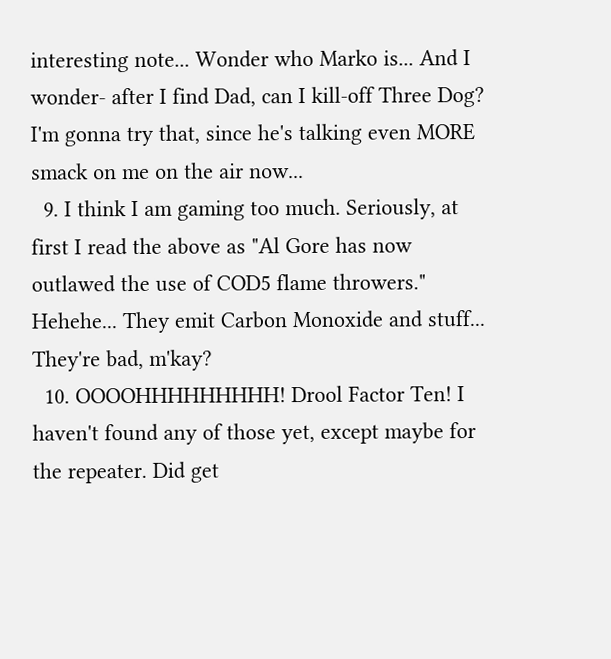interesting note... Wonder who Marko is... And I wonder- after I find Dad, can I kill-off Three Dog? I'm gonna try that, since he's talking even MORE smack on me on the air now...
  9. I think I am gaming too much. Seriously, at first I read the above as "Al Gore has now outlawed the use of COD5 flame throwers." Hehehe... They emit Carbon Monoxide and stuff... They're bad, m'kay?
  10. OOOOHHHHHHHHH! Drool Factor Ten! I haven't found any of those yet, except maybe for the repeater. Did get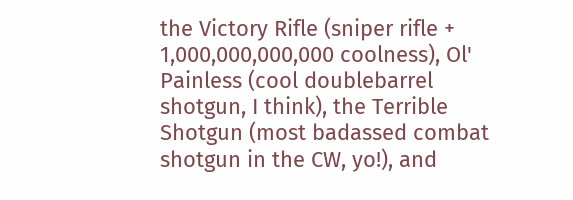the Victory Rifle (sniper rifle + 1,000,000,000,000 coolness), Ol' Painless (cool doublebarrel shotgun, I think), the Terrible Shotgun (most badassed combat shotgun in the CW, yo!), and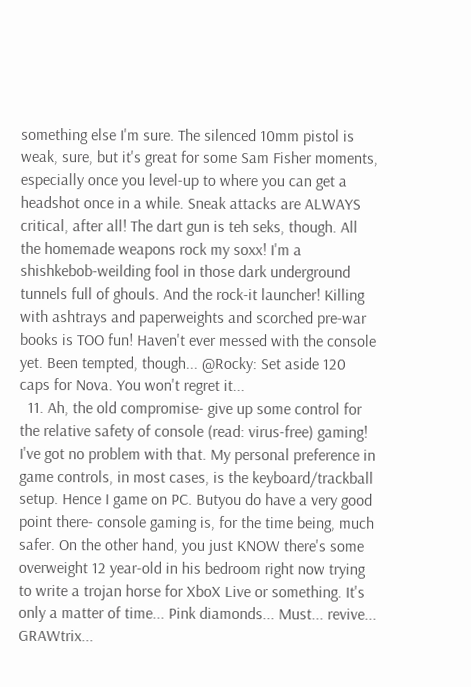something else I'm sure. The silenced 10mm pistol is weak, sure, but it's great for some Sam Fisher moments, especially once you level-up to where you can get a headshot once in a while. Sneak attacks are ALWAYS critical, after all! The dart gun is teh seks, though. All the homemade weapons rock my soxx! I'm a shishkebob-weilding fool in those dark underground tunnels full of ghouls. And the rock-it launcher! Killing with ashtrays and paperweights and scorched pre-war books is TOO fun! Haven't ever messed with the console yet. Been tempted, though... @Rocky: Set aside 120 caps for Nova. You won't regret it...
  11. Ah, the old compromise- give up some control for the relative safety of console (read: virus-free) gaming! I've got no problem with that. My personal preference in game controls, in most cases, is the keyboard/trackball setup. Hence I game on PC. Butyou do have a very good point there- console gaming is, for the time being, much safer. On the other hand, you just KNOW there's some overweight 12 year-old in his bedroom right now trying to write a trojan horse for XboX Live or something. It's only a matter of time... Pink diamonds... Must... revive... GRAWtrix...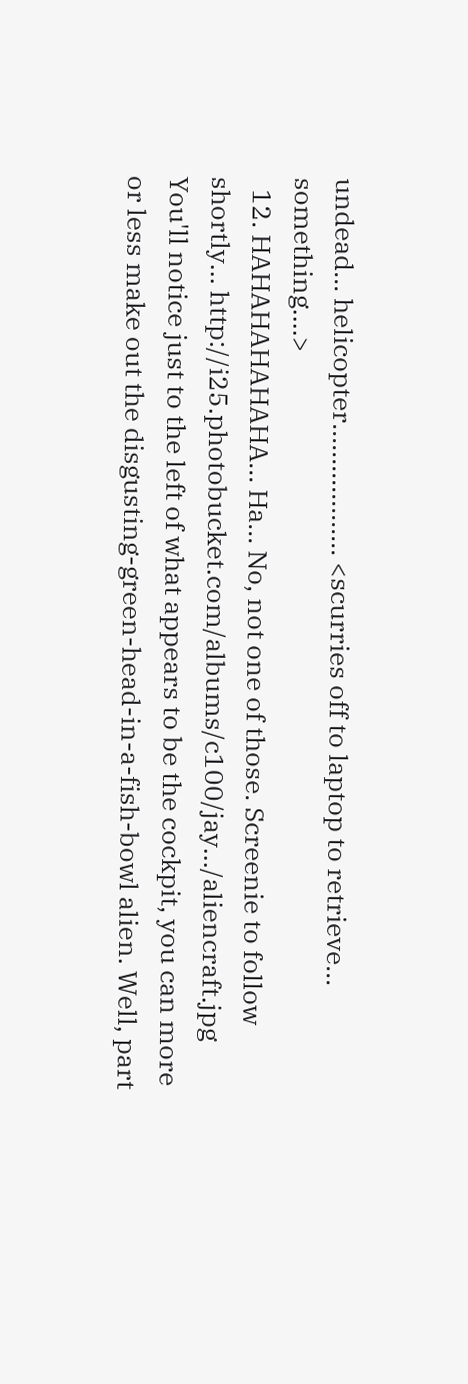undead... helicopter................... <scurries off to laptop to retrieve... something....>
  12. HAHAHAHAHAHA... Ha... No, not one of those. Screenie to follow shortly... http://i25.photobucket.com/albums/c100/jay.../aliencraft.jpg You'll notice just to the left of what appears to be the cockpit, you can more or less make out the disgusting-green-head-in-a-fish-bowl alien. Well, part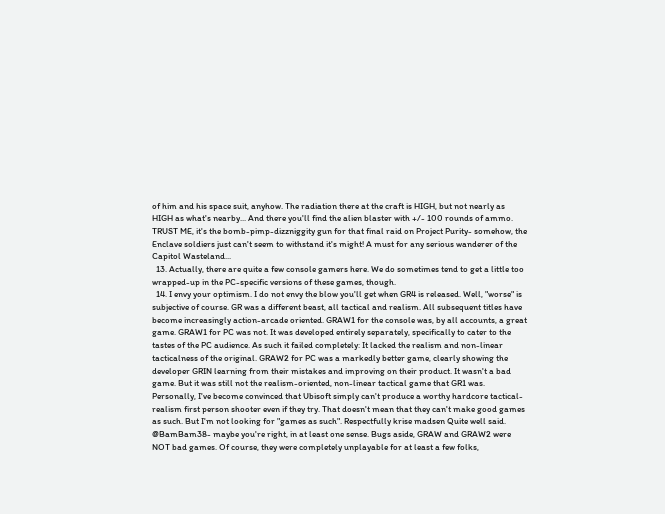of him and his space suit, anyhow. The radiation there at the craft is HIGH, but not nearly as HIGH as what's nearby... And there you'll find the alien blaster with +/- 100 rounds of ammo. TRUST ME, it's the bomb-pimp-dizzniggity gun for that final raid on Project Purity- somehow, the Enclave soldiers just can't seem to withstand it's might! A must for any serious wanderer of the Capitol Wasteland...
  13. Actually, there are quite a few console gamers here. We do sometimes tend to get a little too wrapped-up in the PC-specific versions of these games, though.
  14. I envy your optimism. I do not envy the blow you'll get when GR4 is released. Well, "worse" is subjective of course. GR was a different beast, all tactical and realism. All subsequent titles have become increasingly action-arcade oriented. GRAW1 for the console was, by all accounts, a great game. GRAW1 for PC was not. It was developed entirely separately, specifically to cater to the tastes of the PC audience. As such it failed completely: It lacked the realism and non-linear tacticalness of the original. GRAW2 for PC was a markedly better game, clearly showing the developer GRIN learning from their mistakes and improving on their product. It wasn't a bad game. But it was still not the realism-oriented, non-linear tactical game that GR1 was. Personally, I've become convinced that Ubisoft simply can't produce a worthy hardcore tactical-realism first person shooter even if they try. That doesn't mean that they can't make good games as such. But I'm not looking for "games as such". Respectfully krise madsen Quite well said. @BamBam38- maybe you're right, in at least one sense. Bugs aside, GRAW and GRAW2 were NOT bad games. Of course, they were completely unplayable for at least a few folks,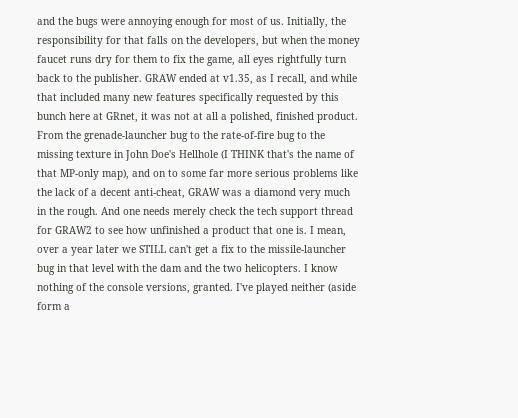and the bugs were annoying enough for most of us. Initially, the responsibility for that falls on the developers, but when the money faucet runs dry for them to fix the game, all eyes rightfully turn back to the publisher. GRAW ended at v1.35, as I recall, and while that included many new features specifically requested by this bunch here at GRnet, it was not at all a polished, finished product. From the grenade-launcher bug to the rate-of-fire bug to the missing texture in John Doe's Hellhole (I THINK that's the name of that MP-only map), and on to some far more serious problems like the lack of a decent anti-cheat, GRAW was a diamond very much in the rough. And one needs merely check the tech support thread for GRAW2 to see how unfinished a product that one is. I mean, over a year later we STILL can't get a fix to the missile-launcher bug in that level with the dam and the two helicopters. I know nothing of the console versions, granted. I've played neither (aside form a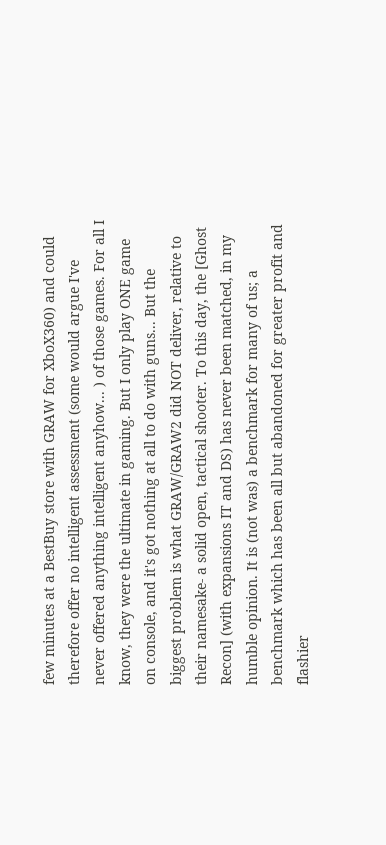few minutes at a BestBuy store with GRAW for XboX360) and could therefore offer no intelligent assessment (some would argue I've never offered anything intelligent anyhow... ) of those games. For all I know, they were the ultimate in gaming. But I only play ONE game on console, and it's got nothing at all to do with guns... But the biggest problem is what GRAW/GRAW2 did NOT deliver, relative to their namesake- a solid open, tactical shooter. To this day, the [Ghost Recon] (with expansions IT and DS) has never been matched, in my humble opinion. It is (not was) a benchmark for many of us; a benchmark which has been all but abandoned for greater profit and flashier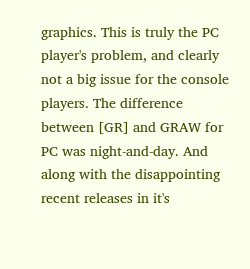graphics. This is truly the PC player's problem, and clearly not a big issue for the console players. The difference between [GR] and GRAW for PC was night-and-day. And along with the disappointing recent releases in it's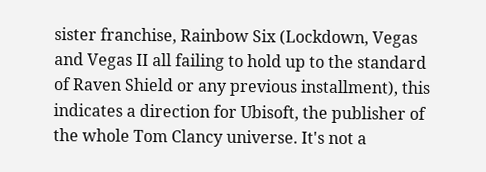sister franchise, Rainbow Six (Lockdown, Vegas and Vegas II all failing to hold up to the standard of Raven Shield or any previous installment), this indicates a direction for Ubisoft, the publisher of the whole Tom Clancy universe. It's not a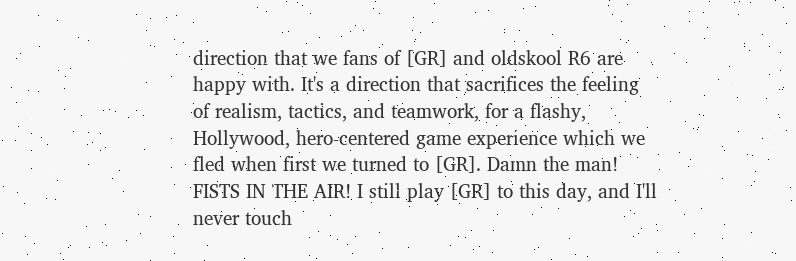direction that we fans of [GR] and oldskool R6 are happy with. It's a direction that sacrifices the feeling of realism, tactics, and teamwork, for a flashy, Hollywood, hero-centered game experience which we fled when first we turned to [GR]. Damn the man! FISTS IN THE AIR! I still play [GR] to this day, and I'll never touch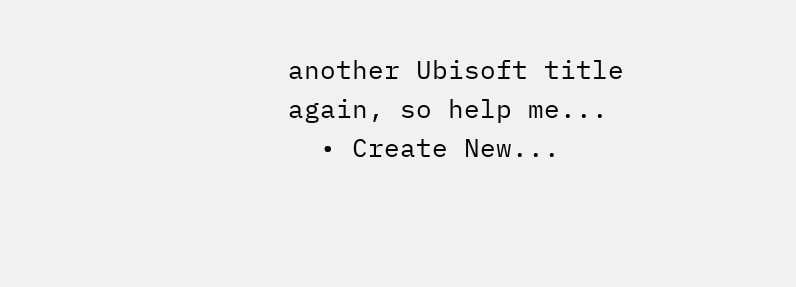another Ubisoft title again, so help me...
  • Create New...